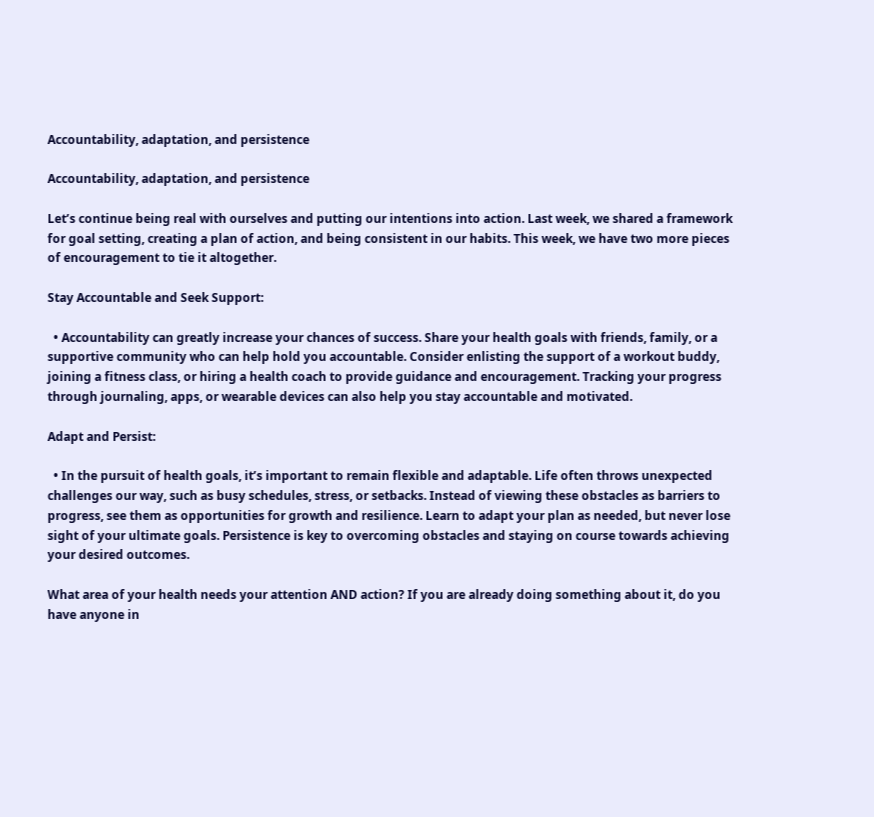Accountability, adaptation, and persistence

Accountability, adaptation, and persistence

Let’s continue being real with ourselves and putting our intentions into action. Last week, we shared a framework for goal setting, creating a plan of action, and being consistent in our habits. This week, we have two more pieces of encouragement to tie it altogether.

Stay Accountable and Seek Support:

  • Accountability can greatly increase your chances of success. Share your health goals with friends, family, or a supportive community who can help hold you accountable. Consider enlisting the support of a workout buddy, joining a fitness class, or hiring a health coach to provide guidance and encouragement. Tracking your progress through journaling, apps, or wearable devices can also help you stay accountable and motivated.

Adapt and Persist:

  • In the pursuit of health goals, it’s important to remain flexible and adaptable. Life often throws unexpected challenges our way, such as busy schedules, stress, or setbacks. Instead of viewing these obstacles as barriers to progress, see them as opportunities for growth and resilience. Learn to adapt your plan as needed, but never lose sight of your ultimate goals. Persistence is key to overcoming obstacles and staying on course towards achieving your desired outcomes.

What area of your health needs your attention AND action? If you are already doing something about it, do you have anyone in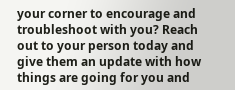your corner to encourage and troubleshoot with you? Reach out to your person today and give them an update with how things are going for you and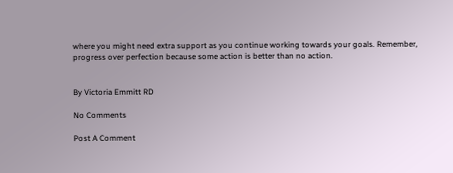where you might need extra support as you continue working towards your goals. Remember, progress over perfection because some action is better than no action.


By Victoria Emmitt RD

No Comments

Post A Comment